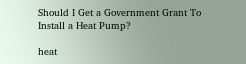Should I Get a Government Grant To Install a Heat Pump?

heat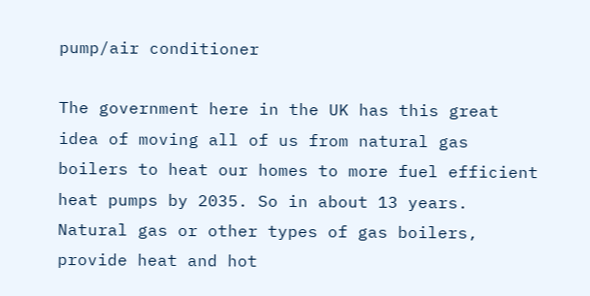pump/air conditioner

The government here in the UK has this great idea of moving all of us from natural gas boilers to heat our homes to more fuel efficient heat pumps by 2035. So in about 13 years. Natural gas or other types of gas boilers, provide heat and hot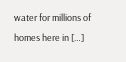water for millions of homes here in […]